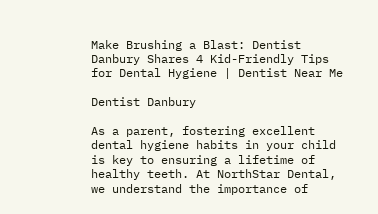Make Brushing a Blast: Dentist Danbury Shares 4 Kid-Friendly Tips for Dental Hygiene | Dentist Near Me

Dentist Danbury

As a parent, fostering excellent dental hygiene habits in your child is key to ensuring a lifetime of healthy teeth. At NorthStar Dental, we understand the importance of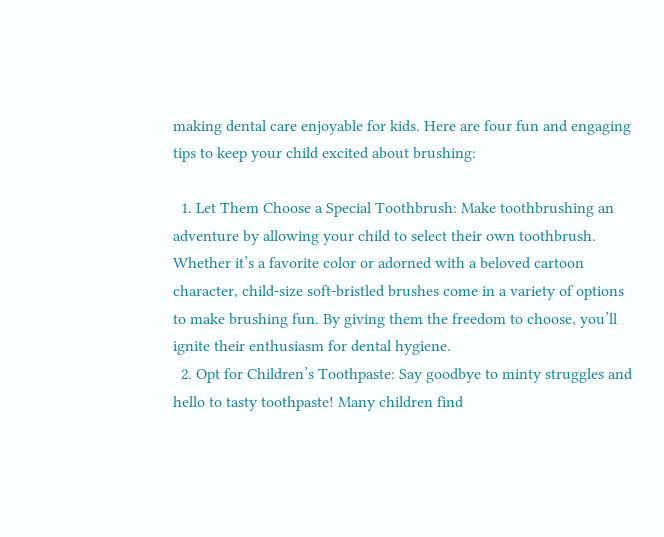making dental care enjoyable for kids. Here are four fun and engaging tips to keep your child excited about brushing:

  1. Let Them Choose a Special Toothbrush: Make toothbrushing an adventure by allowing your child to select their own toothbrush. Whether it’s a favorite color or adorned with a beloved cartoon character, child-size soft-bristled brushes come in a variety of options to make brushing fun. By giving them the freedom to choose, you’ll ignite their enthusiasm for dental hygiene.
  2. Opt for Children’s Toothpaste: Say goodbye to minty struggles and hello to tasty toothpaste! Many children find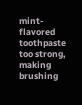mint-flavored toothpaste too strong, making brushing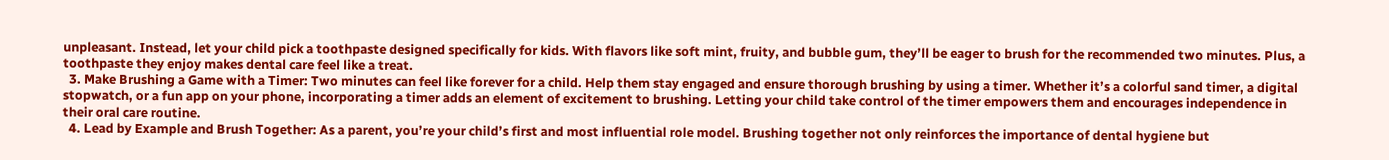unpleasant. Instead, let your child pick a toothpaste designed specifically for kids. With flavors like soft mint, fruity, and bubble gum, they’ll be eager to brush for the recommended two minutes. Plus, a toothpaste they enjoy makes dental care feel like a treat.
  3. Make Brushing a Game with a Timer: Two minutes can feel like forever for a child. Help them stay engaged and ensure thorough brushing by using a timer. Whether it’s a colorful sand timer, a digital stopwatch, or a fun app on your phone, incorporating a timer adds an element of excitement to brushing. Letting your child take control of the timer empowers them and encourages independence in their oral care routine.
  4. Lead by Example and Brush Together: As a parent, you’re your child’s first and most influential role model. Brushing together not only reinforces the importance of dental hygiene but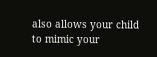also allows your child to mimic your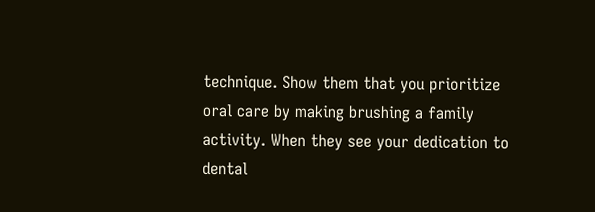technique. Show them that you prioritize oral care by making brushing a family activity. When they see your dedication to dental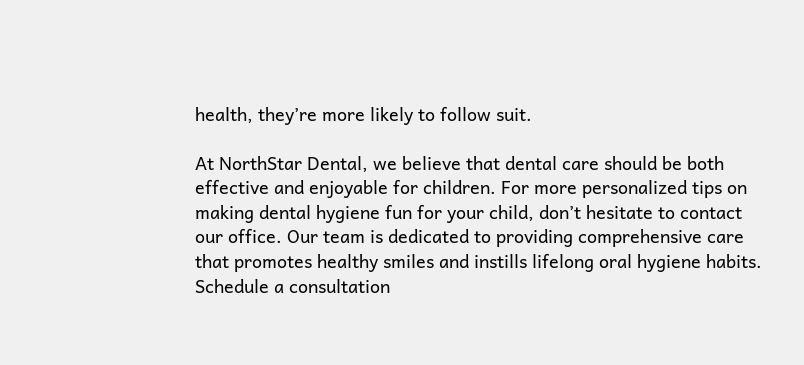health, they’re more likely to follow suit.

At NorthStar Dental, we believe that dental care should be both effective and enjoyable for children. For more personalized tips on making dental hygiene fun for your child, don’t hesitate to contact our office. Our team is dedicated to providing comprehensive care that promotes healthy smiles and instills lifelong oral hygiene habits. Schedule a consultation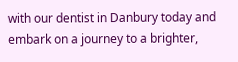with our dentist in Danbury today and embark on a journey to a brighter,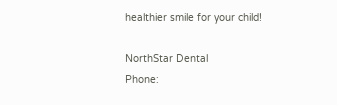healthier smile for your child!

NorthStar Dental
Phone: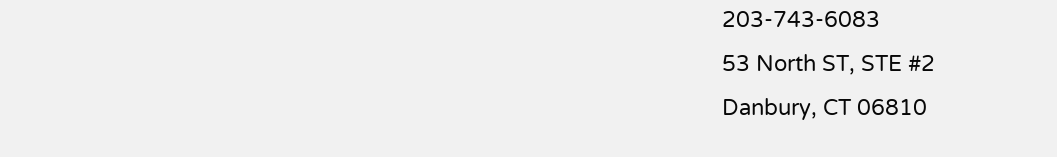203-743-6083
53 North ST, STE #2
Danbury, CT 06810